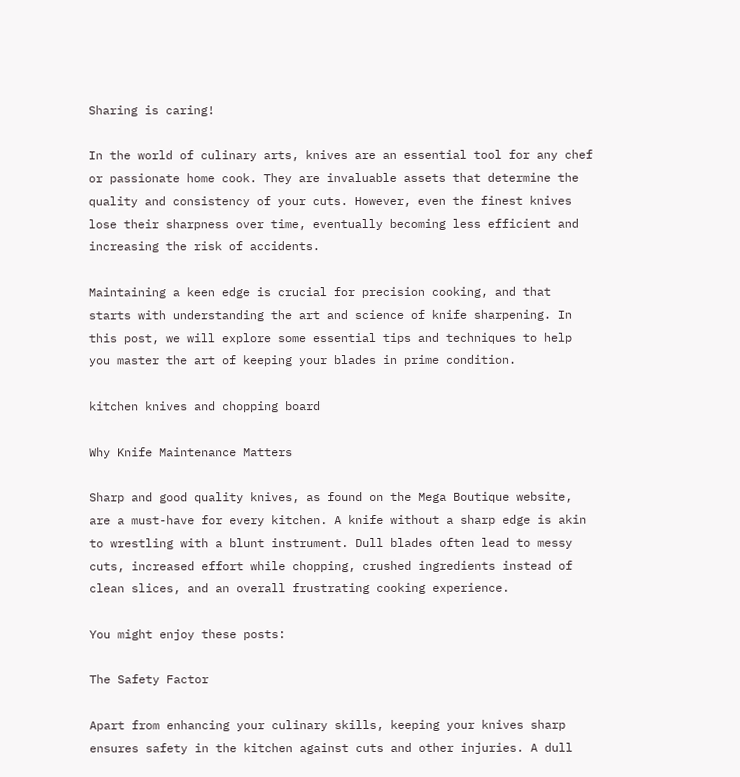Sharing is caring!

In the world of culinary arts, knives are an essential tool for any chef or passionate home cook. They are invaluable assets that determine the quality and consistency of your cuts. However, even the finest knives lose their sharpness over time, eventually becoming less efficient and increasing the risk of accidents.

Maintaining a keen edge is crucial for precision cooking, and that starts with understanding the art and science of knife sharpening. In this post, we will explore some essential tips and techniques to help you master the art of keeping your blades in prime condition.

kitchen knives and chopping board

Why Knife Maintenance Matters

Sharp and good quality knives, as found on the Mega Boutique website, are a must-have for every kitchen. A knife without a sharp edge is akin to wrestling with a blunt instrument. Dull blades often lead to messy cuts, increased effort while chopping, crushed ingredients instead of clean slices, and an overall frustrating cooking experience.

You might enjoy these posts:

The Safety Factor

Apart from enhancing your culinary skills, keeping your knives sharp ensures safety in the kitchen against cuts and other injuries. A dull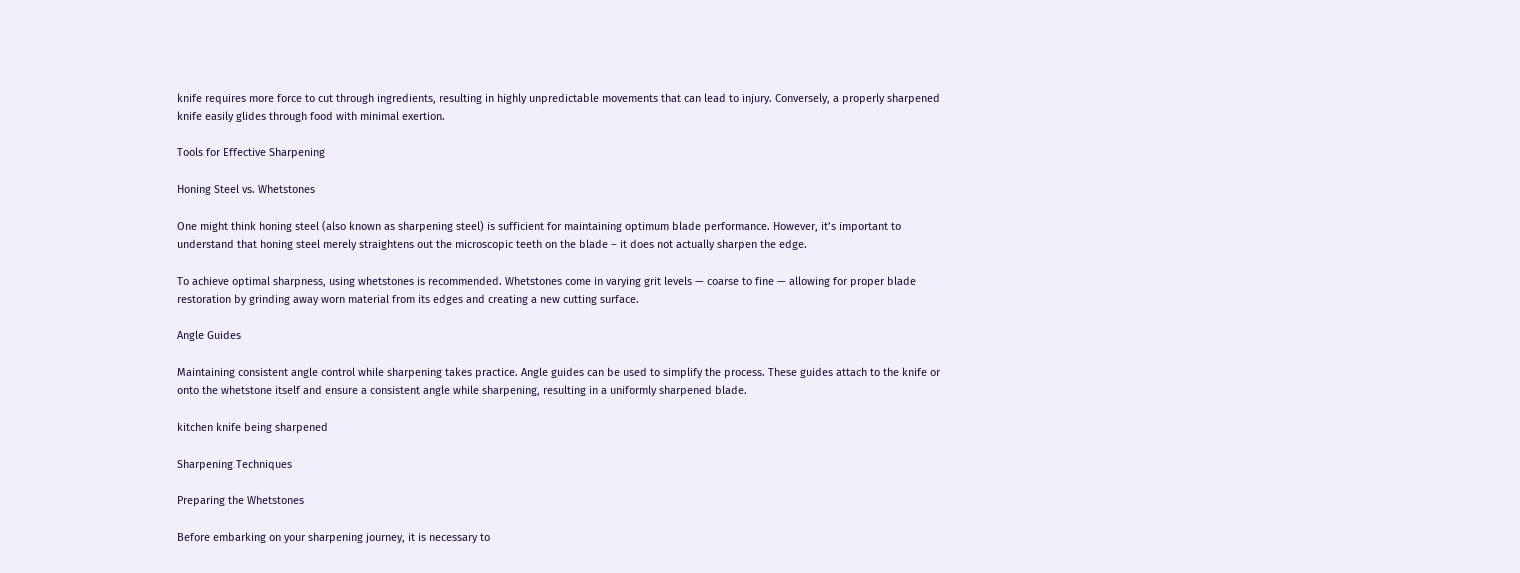knife requires more force to cut through ingredients, resulting in highly unpredictable movements that can lead to injury. Conversely, a properly sharpened knife easily glides through food with minimal exertion.

Tools for Effective Sharpening

Honing Steel vs. Whetstones

One might think honing steel (also known as sharpening steel) is sufficient for maintaining optimum blade performance. However, it’s important to understand that honing steel merely straightens out the microscopic teeth on the blade – it does not actually sharpen the edge.

To achieve optimal sharpness, using whetstones is recommended. Whetstones come in varying grit levels — coarse to fine — allowing for proper blade restoration by grinding away worn material from its edges and creating a new cutting surface.

Angle Guides

Maintaining consistent angle control while sharpening takes practice. Angle guides can be used to simplify the process. These guides attach to the knife or onto the whetstone itself and ensure a consistent angle while sharpening, resulting in a uniformly sharpened blade.

kitchen knife being sharpened

Sharpening Techniques

Preparing the Whetstones

Before embarking on your sharpening journey, it is necessary to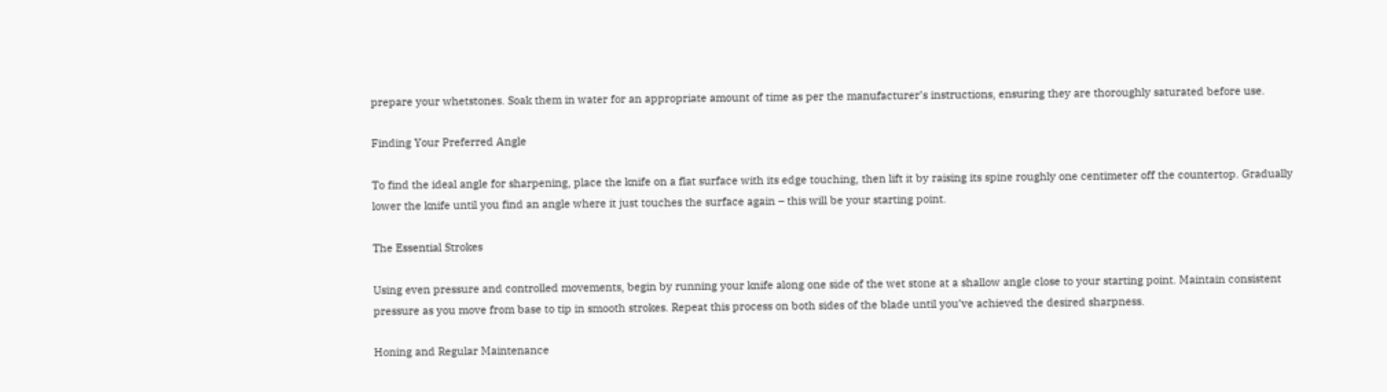prepare your whetstones. Soak them in water for an appropriate amount of time as per the manufacturer’s instructions, ensuring they are thoroughly saturated before use.

Finding Your Preferred Angle

To find the ideal angle for sharpening, place the knife on a flat surface with its edge touching, then lift it by raising its spine roughly one centimeter off the countertop. Gradually lower the knife until you find an angle where it just touches the surface again – this will be your starting point.

The Essential Strokes

Using even pressure and controlled movements, begin by running your knife along one side of the wet stone at a shallow angle close to your starting point. Maintain consistent pressure as you move from base to tip in smooth strokes. Repeat this process on both sides of the blade until you’ve achieved the desired sharpness.

Honing and Regular Maintenance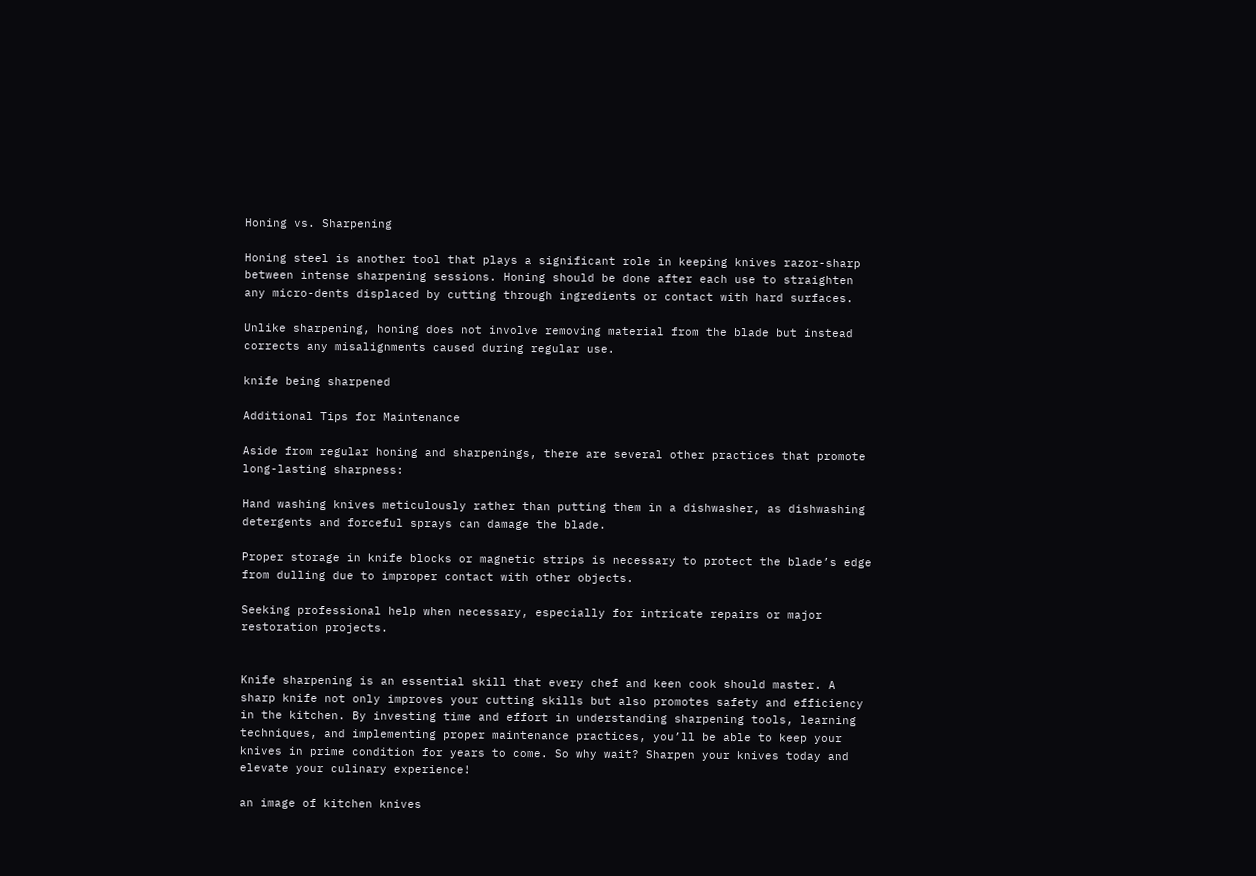Honing vs. Sharpening

Honing steel is another tool that plays a significant role in keeping knives razor-sharp between intense sharpening sessions. Honing should be done after each use to straighten any micro-dents displaced by cutting through ingredients or contact with hard surfaces.

Unlike sharpening, honing does not involve removing material from the blade but instead corrects any misalignments caused during regular use.

knife being sharpened

Additional Tips for Maintenance

Aside from regular honing and sharpenings, there are several other practices that promote long-lasting sharpness:

Hand washing knives meticulously rather than putting them in a dishwasher, as dishwashing detergents and forceful sprays can damage the blade.

Proper storage in knife blocks or magnetic strips is necessary to protect the blade’s edge from dulling due to improper contact with other objects.

Seeking professional help when necessary, especially for intricate repairs or major restoration projects.


Knife sharpening is an essential skill that every chef and keen cook should master. A sharp knife not only improves your cutting skills but also promotes safety and efficiency in the kitchen. By investing time and effort in understanding sharpening tools, learning techniques, and implementing proper maintenance practices, you’ll be able to keep your knives in prime condition for years to come. So why wait? Sharpen your knives today and elevate your culinary experience!

an image of kitchen knives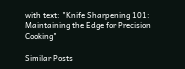with text: "Knife Sharpening 101: Maintaining the Edge for Precision Cooking"

Similar Posts